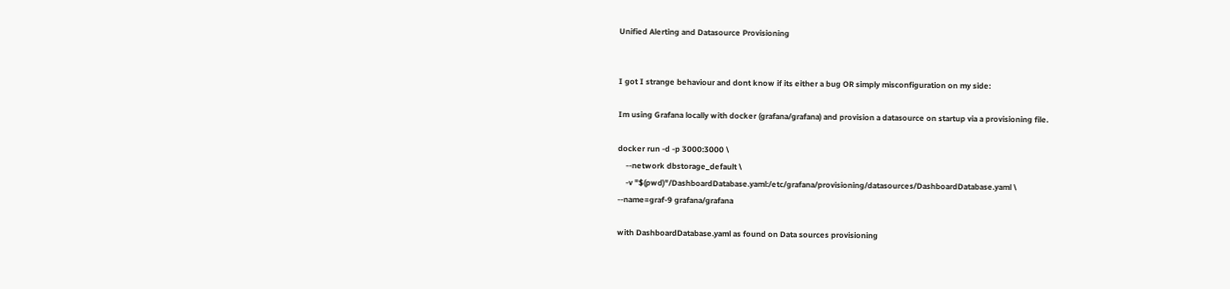Unified Alerting and Datasource Provisioning


I got I strange behaviour and dont know if its either a bug OR simply misconfiguration on my side:

Im using Grafana locally with docker (grafana/grafana) and provision a datasource on startup via a provisioning file.

docker run -d -p 3000:3000 \
    --network dbstorage_default \
    -v "$(pwd)"/DashboardDatabase.yaml:/etc/grafana/provisioning/datasources/DashboardDatabase.yaml \
--name=graf-9 grafana/grafana

with DashboardDatabase.yaml as found on Data sources provisioning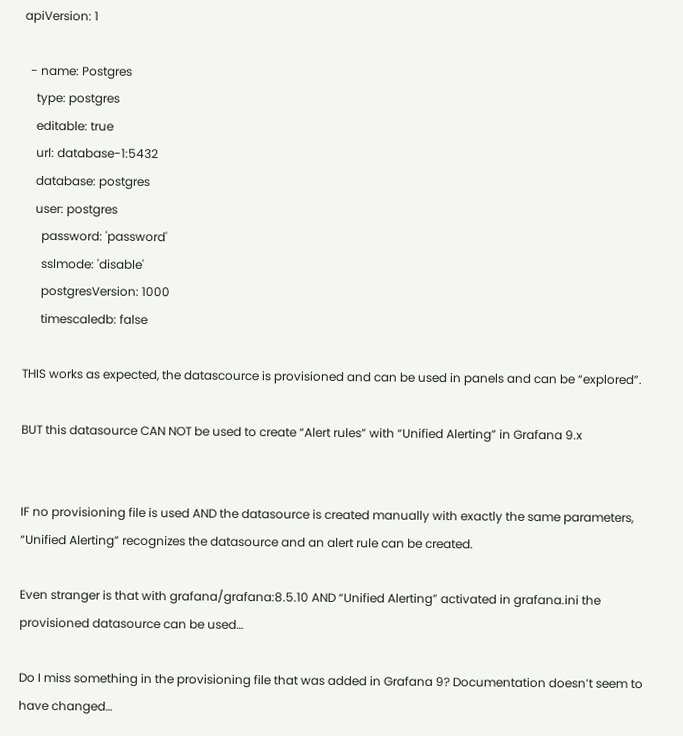apiVersion: 1

  - name: Postgres
    type: postgres
    editable: true
    url: database-1:5432
    database: postgres
    user: postgres
      password: 'password'
      sslmode: 'disable'
      postgresVersion: 1000
      timescaledb: false

THIS works as expected, the datascource is provisioned and can be used in panels and can be “explored”.

BUT this datasource CAN NOT be used to create “Alert rules” with “Unified Alerting” in Grafana 9.x


IF no provisioning file is used AND the datasource is created manually with exactly the same parameters, “Unified Alerting” recognizes the datasource and an alert rule can be created.

Even stranger is that with grafana/grafana:8.5.10 AND “Unified Alerting” activated in grafana.ini the provisioned datasource can be used…

Do I miss something in the provisioning file that was added in Grafana 9? Documentation doesn’t seem to have changed…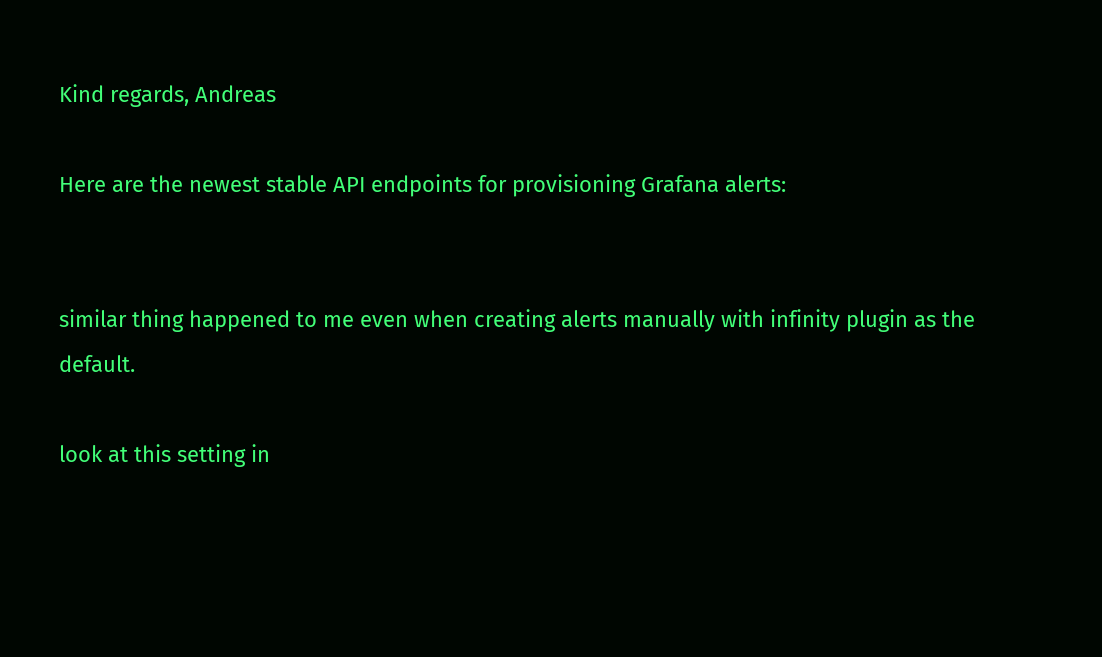Kind regards, Andreas

Here are the newest stable API endpoints for provisioning Grafana alerts:


similar thing happened to me even when creating alerts manually with infinity plugin as the default.

look at this setting in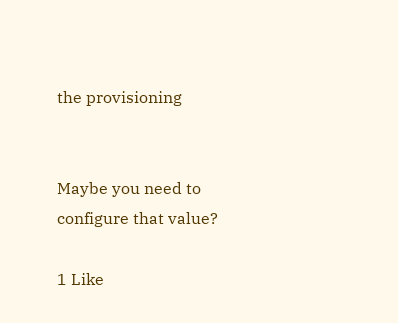the provisioning


Maybe you need to configure that value?

1 Like